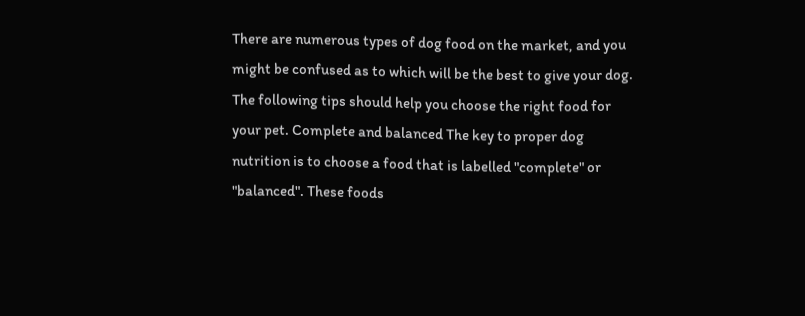There are numerous types of dog food on the market, and you might be confused as to which will be the best to give your dog. The following tips should help you choose the right food for your pet. Complete and balanced The key to proper dog nutrition is to choose a food that is labelled "complete" or "balanced". These foods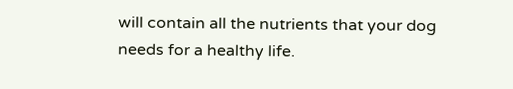will contain all the nutrients that your dog needs for a healthy life.